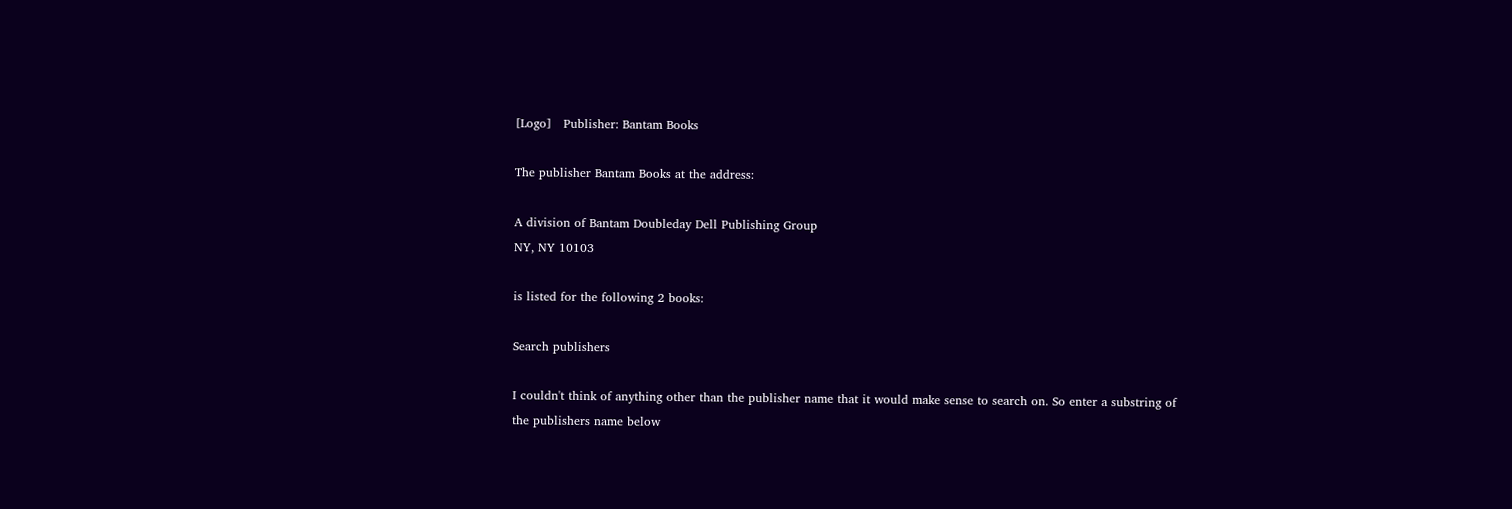[Logo]   Publisher: Bantam Books

The publisher Bantam Books at the address:

A division of Bantam Doubleday Dell Publishing Group
NY, NY 10103

is listed for the following 2 books:

Search publishers

I couldn't think of anything other than the publisher name that it would make sense to search on. So enter a substring of the publishers name below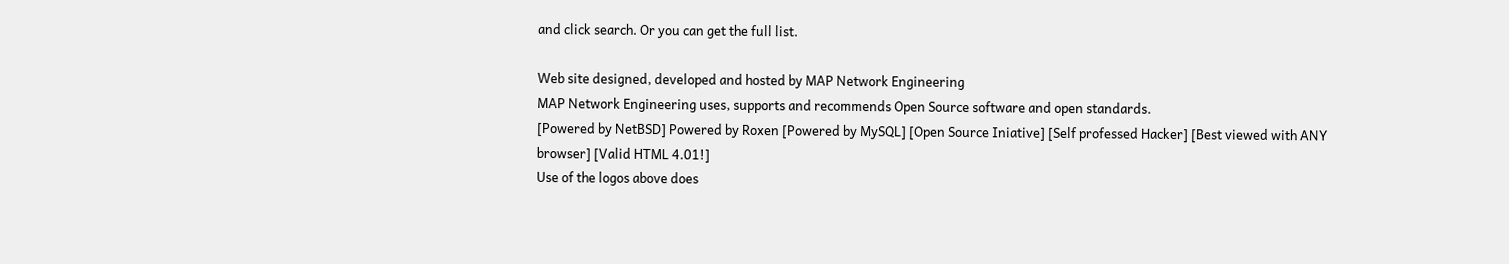and click search. Or you can get the full list.

Web site designed, developed and hosted by MAP Network Engineering
MAP Network Engineering uses, supports and recommends Open Source software and open standards.
[Powered by NetBSD] Powered by Roxen [Powered by MySQL] [Open Source Iniative] [Self professed Hacker] [Best viewed with ANY browser] [Valid HTML 4.01!]
Use of the logos above does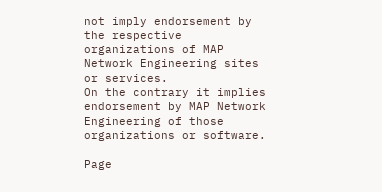not imply endorsement by the respective organizations of MAP Network Engineering sites or services.
On the contrary it implies endorsement by MAP Network Engineering of those organizations or software.

Page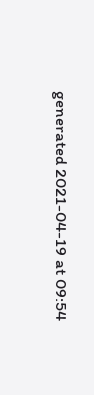generated 2021-04-19 at 09:54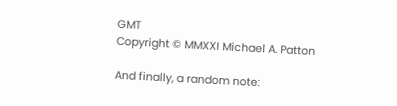GMT
Copyright © MMXXI Michael A. Patton

And finally, a random note: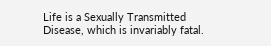Life is a Sexually Transmitted Disease, which is invariably fatal.